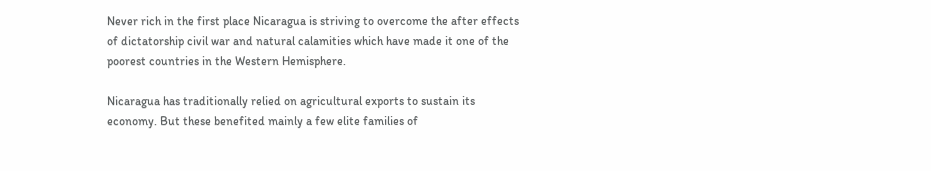Never rich in the first place Nicaragua is striving to overcome the after effects of dictatorship civil war and natural calamities which have made it one of the poorest countries in the Western Hemisphere.

Nicaragua has traditionally relied on agricultural exports to sustain its economy. But these benefited mainly a few elite families of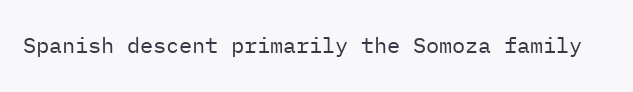Spanish descent primarily the Somoza family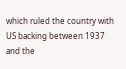which ruled the country with US backing between 1937 and the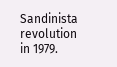Sandinista revolution in 1979.